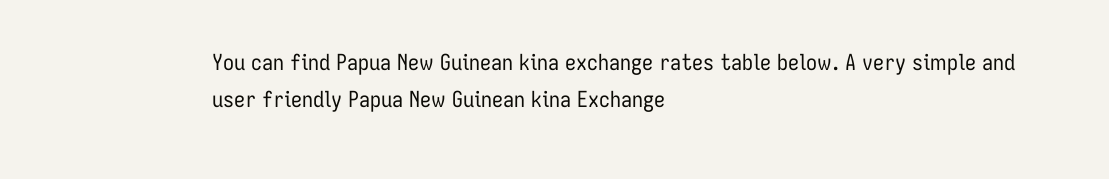You can find Papua New Guinean kina exchange rates table below. A very simple and user friendly Papua New Guinean kina Exchange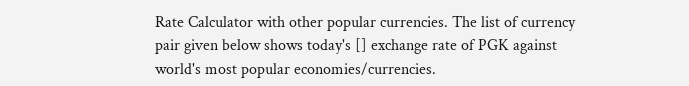Rate Calculator with other popular currencies. The list of currency pair given below shows today's [] exchange rate of PGK against world's most popular economies/currencies.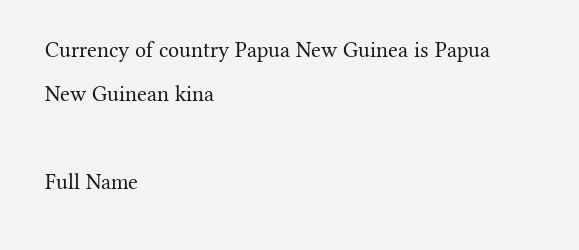Currency of country Papua New Guinea is Papua New Guinean kina

Full Name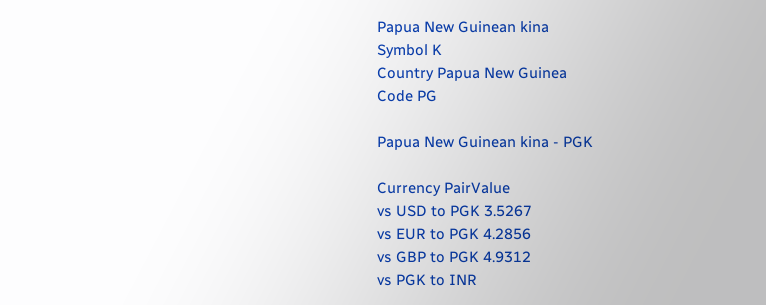Papua New Guinean kina
Symbol K
Country Papua New Guinea
Code PG

Papua New Guinean kina - PGK

Currency PairValue
vs USD to PGK 3.5267
vs EUR to PGK 4.2856
vs GBP to PGK 4.9312
vs PGK to INR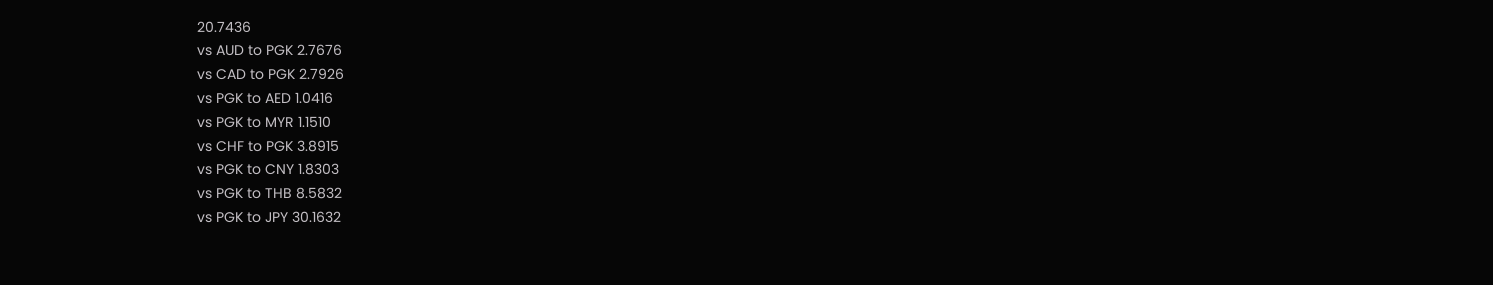20.7436
vs AUD to PGK 2.7676
vs CAD to PGK 2.7926
vs PGK to AED 1.0416
vs PGK to MYR 1.1510
vs CHF to PGK 3.8915
vs PGK to CNY 1.8303
vs PGK to THB 8.5832
vs PGK to JPY 30.1632